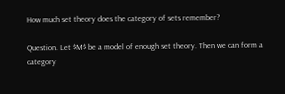How much set theory does the category of sets remember?

Question. Let $M$ be a model of enough set theory. Then we can form a category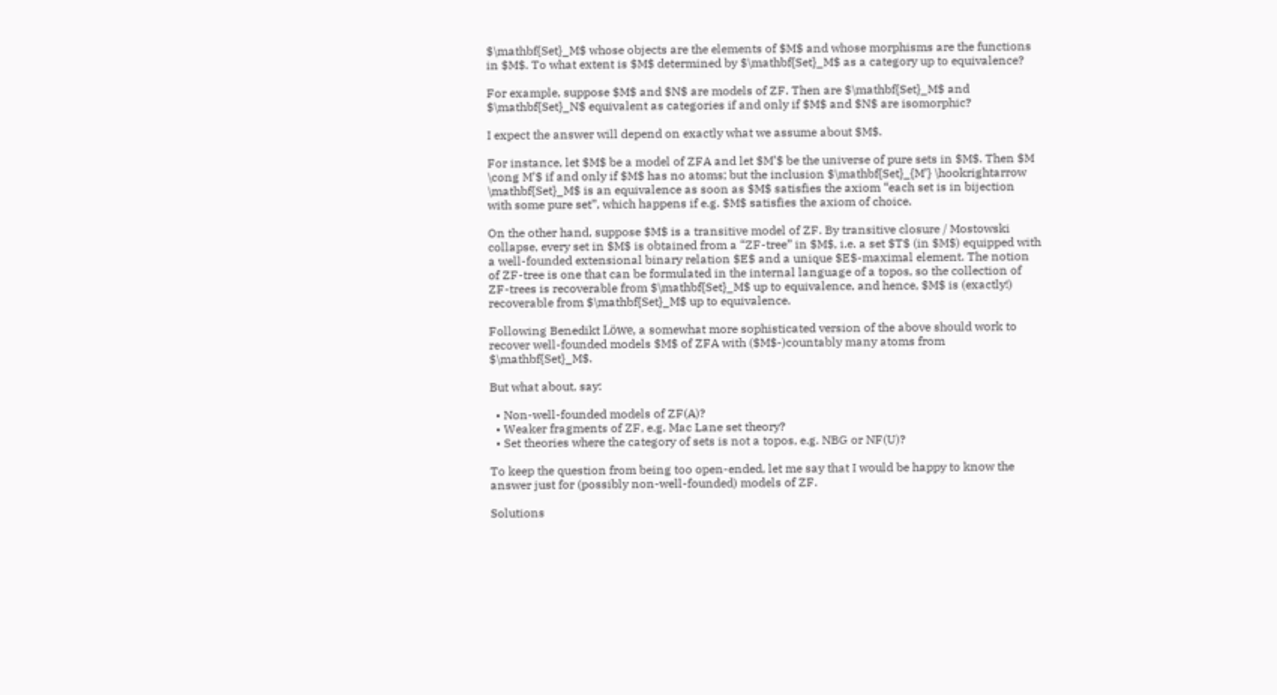$\mathbf{Set}_M$ whose objects are the elements of $M$ and whose morphisms are the functions in $M$. To what extent is $M$ determined by $\mathbf{Set}_M$ as a category up to equivalence?

For example, suppose $M$ and $N$ are models of ZF. Then are $\mathbf{Set}_M$ and $\mathbf{Set}_N$ equivalent as categories if and only if $M$ and $N$ are isomorphic?

I expect the answer will depend on exactly what we assume about $M$.

For instance, let $M$ be a model of ZFA and let $M’$ be the universe of pure sets in $M$. Then $M \cong M’$ if and only if $M$ has no atoms; but the inclusion $\mathbf{Set}_{M’} \hookrightarrow \mathbf{Set}_M$ is an equivalence as soon as $M$ satisfies the axiom “each set is in bijection with some pure set”, which happens if e.g. $M$ satisfies the axiom of choice.

On the other hand, suppose $M$ is a transitive model of ZF. By transitive closure / Mostowski collapse, every set in $M$ is obtained from a “ZF-tree” in $M$, i.e. a set $T$ (in $M$) equipped with a well-founded extensional binary relation $E$ and a unique $E$-maximal element. The notion of ZF-tree is one that can be formulated in the internal language of a topos, so the collection of ZF-trees is recoverable from $\mathbf{Set}_M$ up to equivalence, and hence, $M$ is (exactly!) recoverable from $\mathbf{Set}_M$ up to equivalence.

Following Benedikt Löwe, a somewhat more sophisticated version of the above should work to recover well-founded models $M$ of ZFA with ($M$-)countably many atoms from $\mathbf{Set}_M$.

But what about, say:

  • Non-well-founded models of ZF(A)?
  • Weaker fragments of ZF, e.g. Mac Lane set theory?
  • Set theories where the category of sets is not a topos, e.g. NBG or NF(U)?

To keep the question from being too open-ended, let me say that I would be happy to know the answer just for (possibly non-well-founded) models of ZF.

Solutions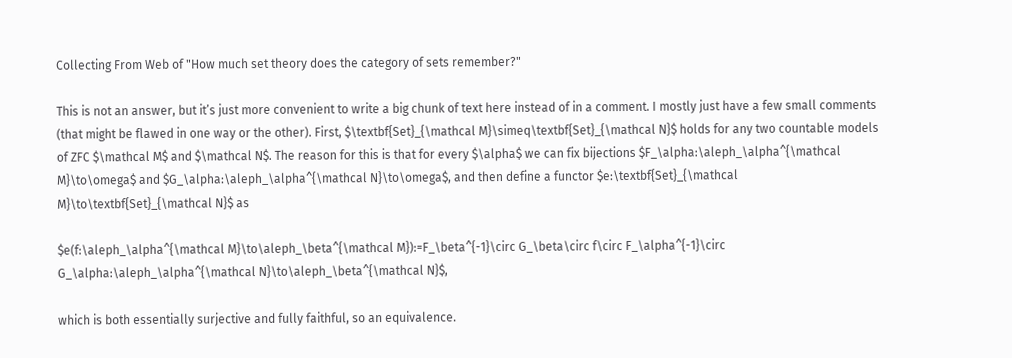Collecting From Web of "How much set theory does the category of sets remember?"

This is not an answer, but it’s just more convenient to write a big chunk of text here instead of in a comment. I mostly just have a few small comments (that might be flawed in one way or the other). First, $\textbf{Set}_{\mathcal M}\simeq\textbf{Set}_{\mathcal N}$ holds for any two countable models of ZFC $\mathcal M$ and $\mathcal N$. The reason for this is that for every $\alpha$ we can fix bijections $F_\alpha:\aleph_\alpha^{\mathcal M}\to\omega$ and $G_\alpha:\aleph_\alpha^{\mathcal N}\to\omega$, and then define a functor $e:\textbf{Set}_{\mathcal M}\to\textbf{Set}_{\mathcal N}$ as

$e(f:\aleph_\alpha^{\mathcal M}\to\aleph_\beta^{\mathcal M}):=F_\beta^{-1}\circ G_\beta\circ f\circ F_\alpha^{-1}\circ G_\alpha:\aleph_\alpha^{\mathcal N}\to\aleph_\beta^{\mathcal N}$,

which is both essentially surjective and fully faithful, so an equivalence.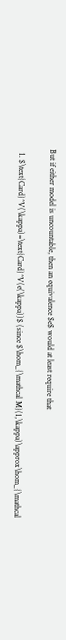But if either model is uncountable, then an equivalence $e$ would at least require that

  1. $\text{Card}^V(\kappa)=\text{Card}^V(e(\kappa))$ (since $\hom_{\mathcal M}(1,\kappa)\approx\hom_{\mathcal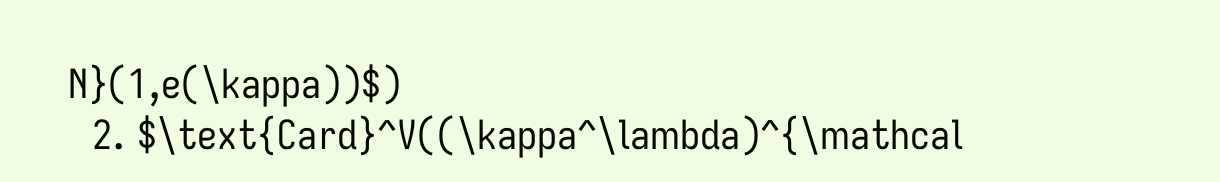N}(1,e(\kappa))$)
  2. $\text{Card}^V((\kappa^\lambda)^{\mathcal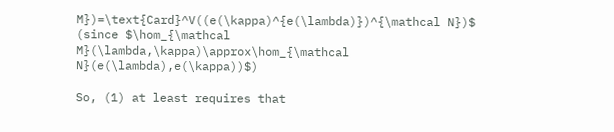M})=\text{Card}^V((e(\kappa)^{e(\lambda)})^{\mathcal N})$ (since $\hom_{\mathcal M}(\lambda,\kappa)\approx\hom_{\mathcal N}(e(\lambda),e(\kappa))$)

So, (1) at least requires that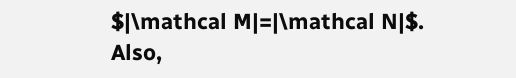$|\mathcal M|=|\mathcal N|$. Also,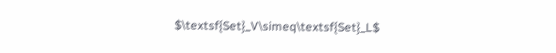$\textsf{Set}_V\simeq\textsf{Set}_L$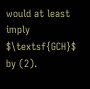would at least imply $\textsf{GCH}$ by (2).